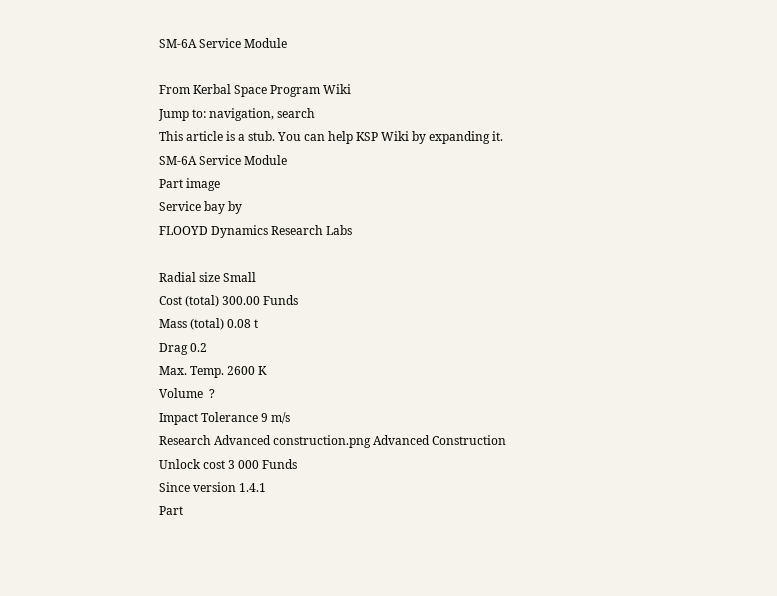SM-6A Service Module

From Kerbal Space Program Wiki
Jump to: navigation, search
This article is a stub. You can help KSP Wiki by expanding it.
SM-6A Service Module
Part image
Service bay by
FLOOYD Dynamics Research Labs

Radial size Small
Cost (total) 300.00 Funds
Mass (total) 0.08 t
Drag 0.2
Max. Temp. 2600 K
Volume  ?
Impact Tolerance 9 m/s
Research Advanced construction.png Advanced Construction
Unlock cost 3 000 Funds
Since version 1.4.1
Part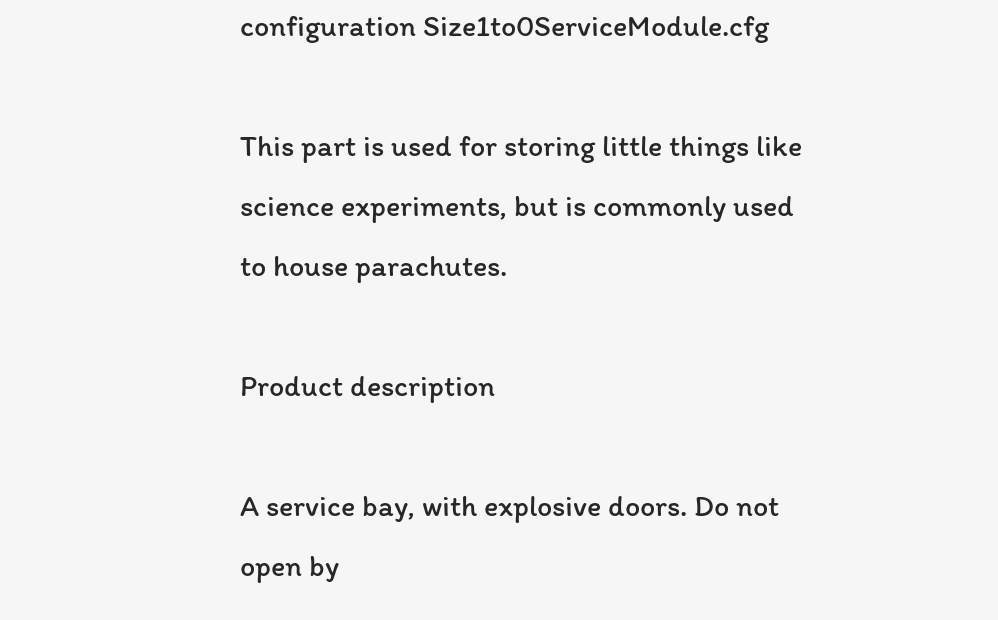configuration Size1to0ServiceModule.cfg

This part is used for storing little things like science experiments, but is commonly used to house parachutes.

Product description

A service bay, with explosive doors. Do not open by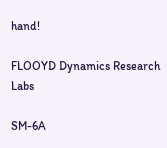hand!

FLOOYD Dynamics Research Labs

SM-6A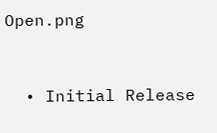Open.png


  • Initial Release